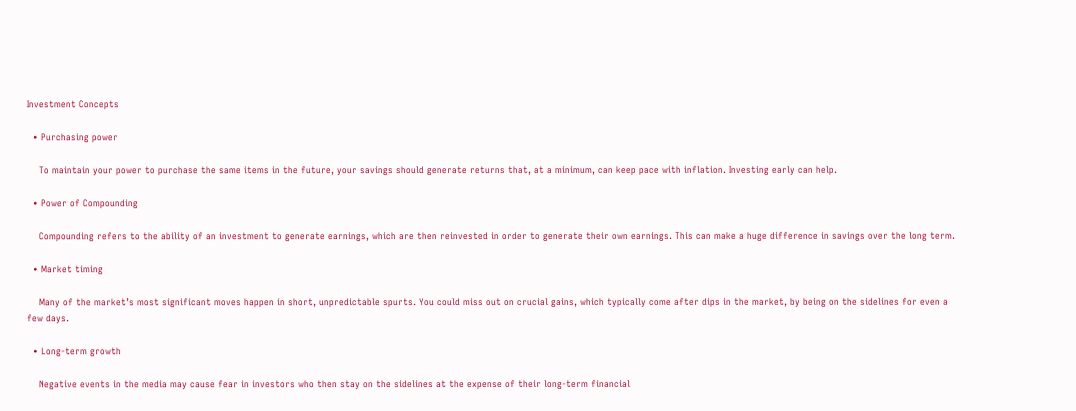Investment Concepts

  • Purchasing power

    To maintain your power to purchase the same items in the future, your savings should generate returns that, at a minimum, can keep pace with inflation. Investing early can help.

  • Power of Compounding

    Compounding refers to the ability of an investment to generate earnings, which are then reinvested in order to generate their own earnings. This can make a huge difference in savings over the long term.

  • Market timing

    Many of the market’s most significant moves happen in short, unpredictable spurts. You could miss out on crucial gains, which typically come after dips in the market, by being on the sidelines for even a few days.

  • Long-term growth

    Negative events in the media may cause fear in investors who then stay on the sidelines at the expense of their long-term financial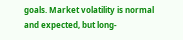goals. Market volatility is normal and expected, but long-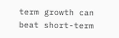term growth can beat short-term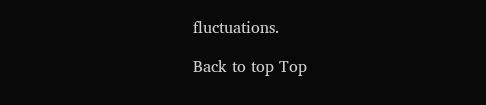fluctuations.

Back to top Top